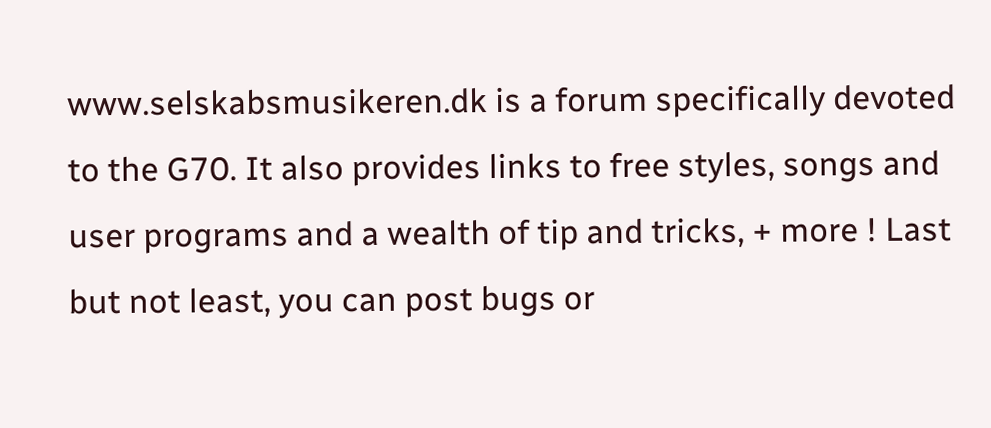www.selskabsmusikeren.dk is a forum specifically devoted to the G70. It also provides links to free styles, songs and user programs and a wealth of tip and tricks, + more ! Last but not least, you can post bugs or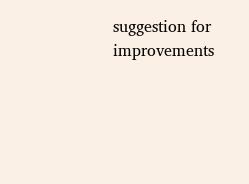suggestion for improvements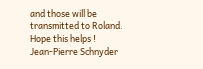and those will be transmitted to Roland. Hope this helps !
Jean-Pierre Schnyder